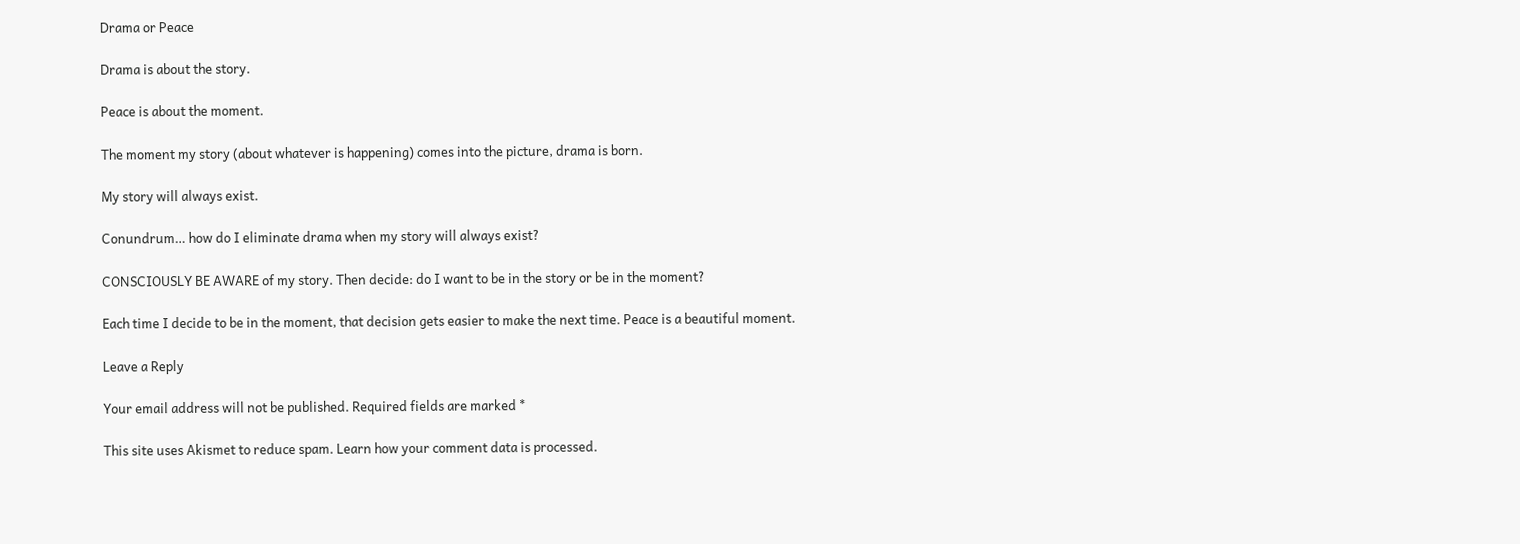Drama or Peace

Drama is about the story.

Peace is about the moment.

The moment my story (about whatever is happening) comes into the picture, drama is born.

My story will always exist.

Conundrum… how do I eliminate drama when my story will always exist?

CONSCIOUSLY BE AWARE of my story. Then decide: do I want to be in the story or be in the moment?

Each time I decide to be in the moment, that decision gets easier to make the next time. Peace is a beautiful moment.

Leave a Reply

Your email address will not be published. Required fields are marked *

This site uses Akismet to reduce spam. Learn how your comment data is processed.